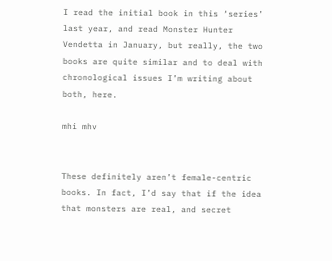I read the initial book in this ‘series’ last year, and read Monster Hunter Vendetta in January, but really, the two books are quite similar and to deal with chronological issues I’m writing about both, here.

mhi mhv


These definitely aren’t female-centric books. In fact, I’d say that if the idea that monsters are real, and secret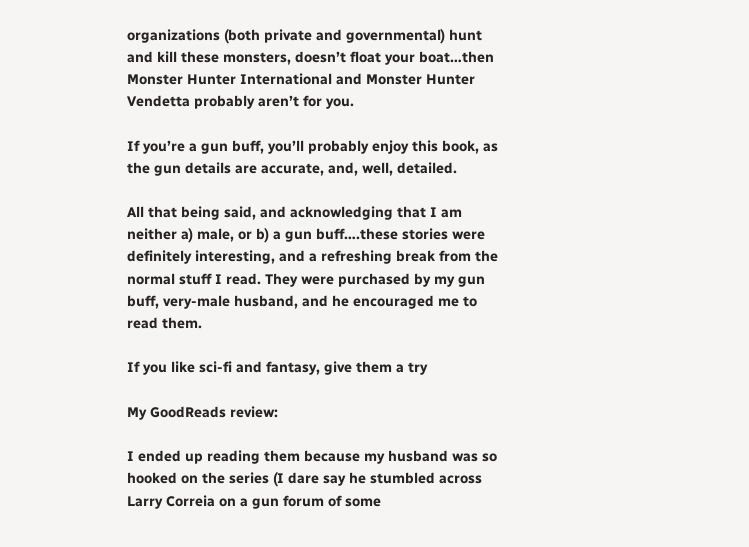organizations (both private and governmental) hunt and kill these monsters, doesn’t float your boat…then Monster Hunter International and Monster Hunter Vendetta probably aren’t for you.

If you’re a gun buff, you’ll probably enjoy this book, as the gun details are accurate, and, well, detailed.

All that being said, and acknowledging that I am neither a) male, or b) a gun buff….these stories were definitely interesting, and a refreshing break from the normal stuff I read. They were purchased by my gun buff, very-male husband, and he encouraged me to read them.

If you like sci-fi and fantasy, give them a try

My GoodReads review:

I ended up reading them because my husband was so hooked on the series (I dare say he stumbled across Larry Correia on a gun forum of some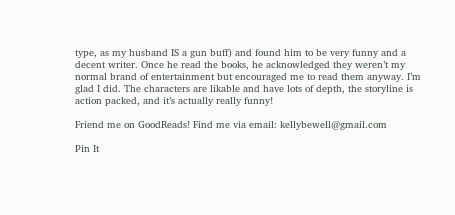type, as my husband IS a gun buff) and found him to be very funny and a decent writer. Once he read the books, he acknowledged they weren’t my normal brand of entertainment but encouraged me to read them anyway. I’m glad I did. The characters are likable and have lots of depth, the storyline is action packed, and it’s actually really funny!

Friend me on GoodReads! Find me via email: kellybewell@gmail.com

Pin It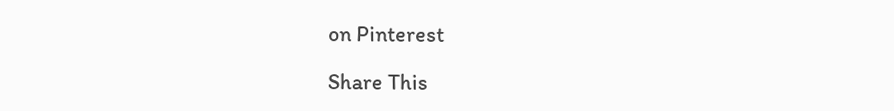on Pinterest

Share This